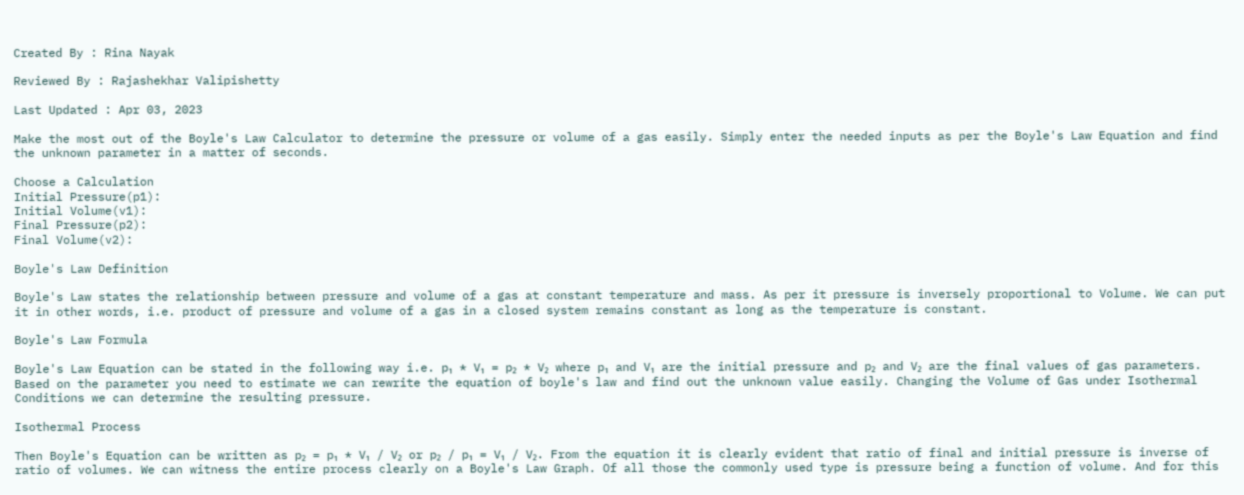Created By : Rina Nayak

Reviewed By : Rajashekhar Valipishetty

Last Updated : Apr 03, 2023

Make the most out of the Boyle's Law Calculator to determine the pressure or volume of a gas easily. Simply enter the needed inputs as per the Boyle's Law Equation and find the unknown parameter in a matter of seconds.

Choose a Calculation
Initial Pressure(p1):
Initial Volume(v1):
Final Pressure(p2):
Final Volume(v2):

Boyle's Law Definition

Boyle's Law states the relationship between pressure and volume of a gas at constant temperature and mass. As per it pressure is inversely proportional to Volume. We can put it in other words, i.e. product of pressure and volume of a gas in a closed system remains constant as long as the temperature is constant.

Boyle's Law Formula

Boyle's Law Equation can be stated in the following way i.e. p₁ * V₁ = p₂ * V₂ where p₁ and V₁ are the initial pressure and p₂ and V₂ are the final values of gas parameters. Based on the parameter you need to estimate we can rewrite the equation of boyle's law and find out the unknown value easily. Changing the Volume of Gas under Isothermal Conditions we can determine the resulting pressure.

Isothermal Process

Then Boyle's Equation can be written as p₂ = p₁ * V₁ / V₂ or p₂ / p₁ = V₁ / V₂. From the equation it is clearly evident that ratio of final and initial pressure is inverse of ratio of volumes. We can witness the entire process clearly on a Boyle's Law Graph. Of all those the commonly used type is pressure being a function of volume. And for this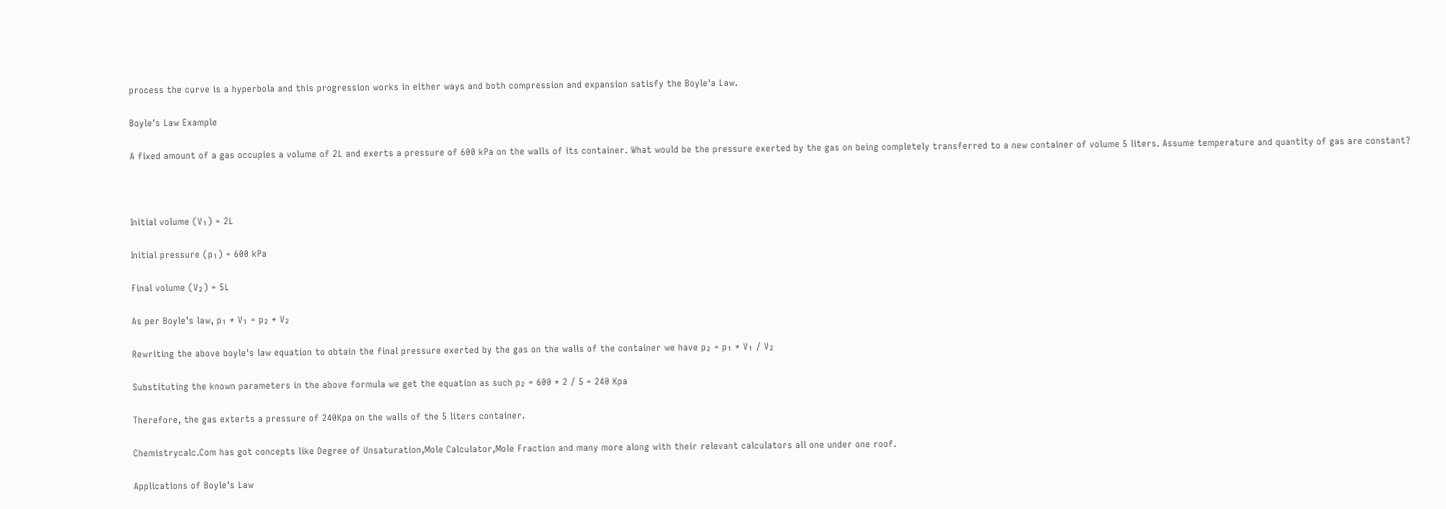process the curve is a hyperbola and this progression works in either ways and both compression and expansion satisfy the Boyle'a Law.

Boyle's Law Example

A fixed amount of a gas occupies a volume of 2L and exerts a pressure of 600 kPa on the walls of its container. What would be the pressure exerted by the gas on being completely transferred to a new container of volume 5 liters. Assume temperature and quantity of gas are constant?



Initial volume (V₁) = 2L

Initial pressure (p₁) = 600 kPa

Final volume (V₂) = 5L

As per Boyle’s law, p₁ * V₁ = p₂ * V₂

Rewriting the above boyle's law equation to obtain the final pressure exerted by the gas on the walls of the container we have p₂ = p₁ * V₁ / V₂

Substituting the known parameters in the above formula we get the equation as such p₂ = 600 * 2 / 5 = 240 Kpa

Therefore, the gas exterts a pressure of 240Kpa on the walls of the 5 liters container.

Chemistrycalc.Com has got concepts like Degree of Unsaturation,Mole Calculator,Mole Fraction and many more along with their relevant calculators all one under one roof.

Applications of Boyle's Law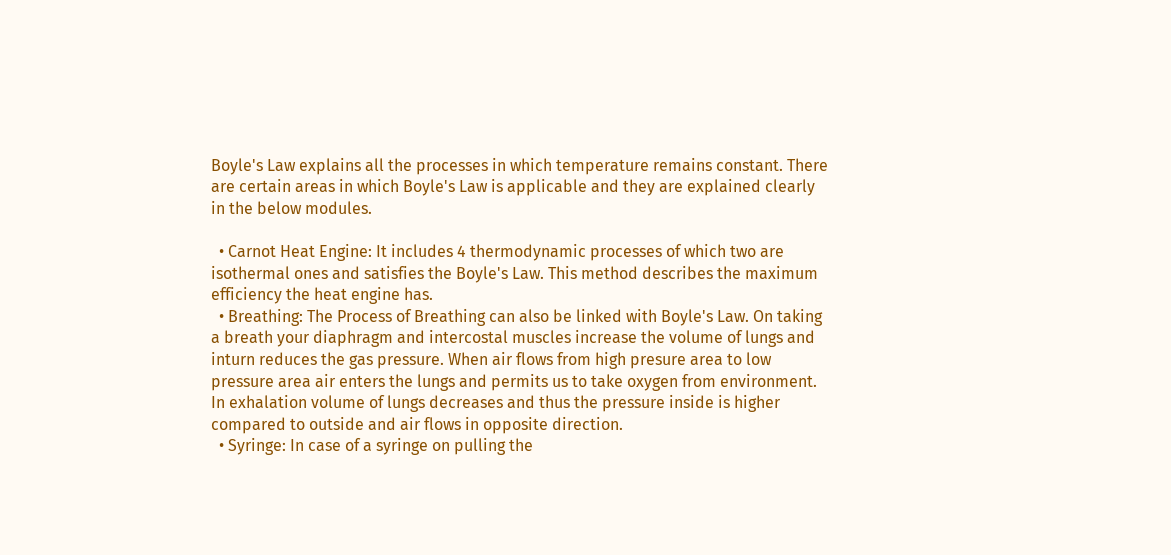Boyle's Law explains all the processes in which temperature remains constant. There are certain areas in which Boyle's Law is applicable and they are explained clearly in the below modules.

  • Carnot Heat Engine: It includes 4 thermodynamic processes of which two are isothermal ones and satisfies the Boyle's Law. This method describes the maximum efficiency the heat engine has.
  • Breathing: The Process of Breathing can also be linked with Boyle's Law. On taking a breath your diaphragm and intercostal muscles increase the volume of lungs and inturn reduces the gas pressure. When air flows from high presure area to low pressure area air enters the lungs and permits us to take oxygen from environment. In exhalation volume of lungs decreases and thus the pressure inside is higher compared to outside and air flows in opposite direction.
  • Syringe: In case of a syringe on pulling the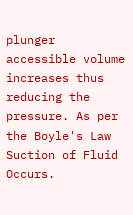plunger accessible volume increases thus reducing the pressure. As per the Boyle's Law Suction of Fluid Occurs.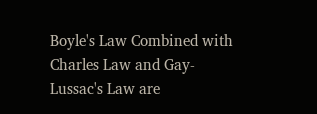Boyle's Law Combined with Charles Law and Gay-Lussac's Law are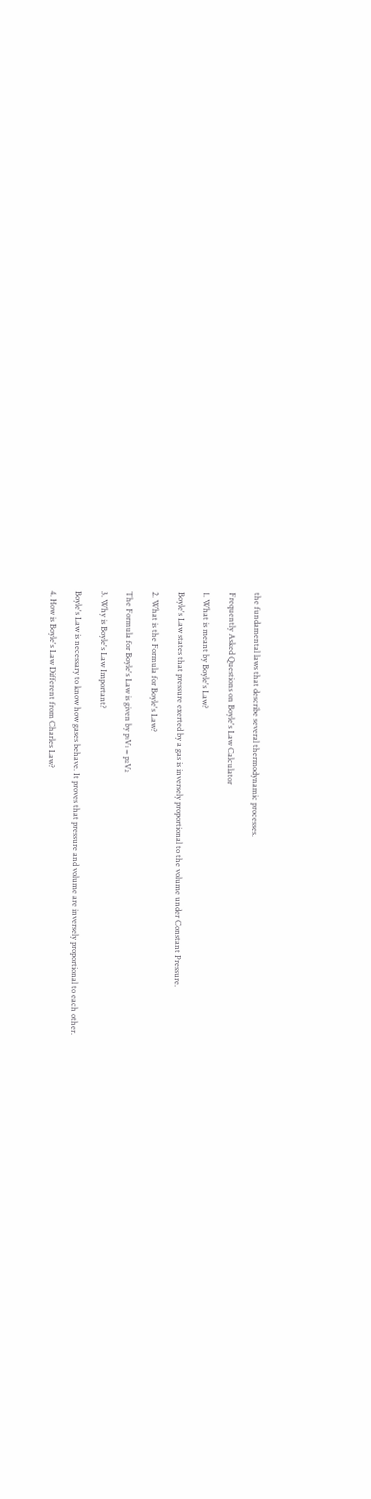the fundamental laws that describe several thermodynamic processes.

Frequently Asked Questions on Boyle's Law Calculator

1. What is meant by Boyle's Law?

Boyle's Law states that pressure exerted by a gas is inversely proportional to the volume under Constant Pressure.

2. What is the Formula for Boyle's Law?

The Formula for Boyle's Law is given by p₁V₁ = p₂V₂

3. Why is Boyle's Law Important?

Boyle's Law is necessary to know how gases behave. It proves that pressure and volume are inversely proportional to each other.

4. How is Boyle's Law Different from Charles Law?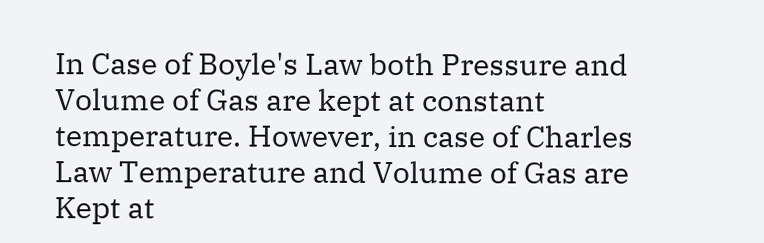In Case of Boyle's Law both Pressure and Volume of Gas are kept at constant temperature. However, in case of Charles Law Temperature and Volume of Gas are Kept at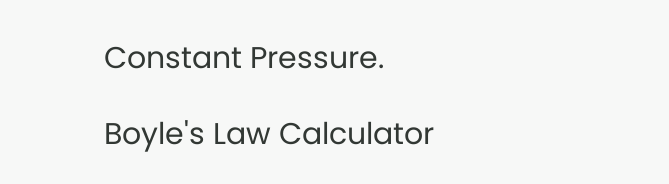Constant Pressure.

Boyle's Law Calculator